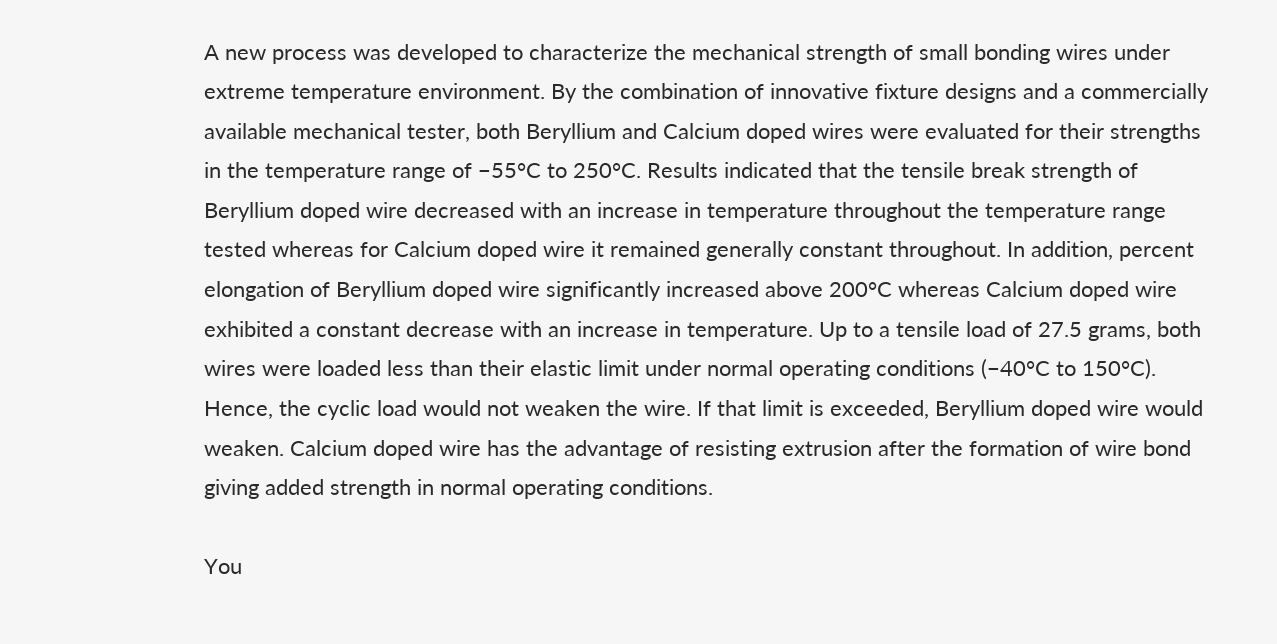A new process was developed to characterize the mechanical strength of small bonding wires under extreme temperature environment. By the combination of innovative fixture designs and a commercially available mechanical tester, both Beryllium and Calcium doped wires were evaluated for their strengths in the temperature range of −55°C to 250°C. Results indicated that the tensile break strength of Beryllium doped wire decreased with an increase in temperature throughout the temperature range tested whereas for Calcium doped wire it remained generally constant throughout. In addition, percent elongation of Beryllium doped wire significantly increased above 200°C whereas Calcium doped wire exhibited a constant decrease with an increase in temperature. Up to a tensile load of 27.5 grams, both wires were loaded less than their elastic limit under normal operating conditions (−40°C to 150°C). Hence, the cyclic load would not weaken the wire. If that limit is exceeded, Beryllium doped wire would weaken. Calcium doped wire has the advantage of resisting extrusion after the formation of wire bond giving added strength in normal operating conditions.

You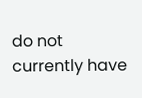do not currently have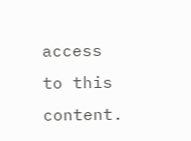access to this content.